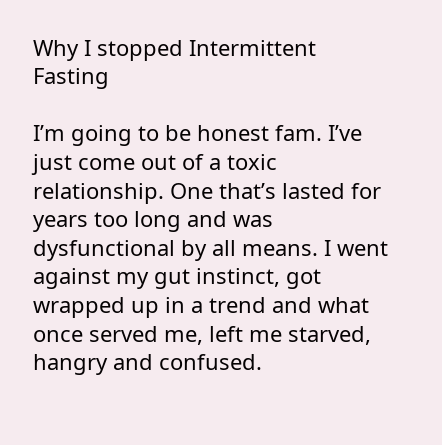Why I stopped Intermittent Fasting

I’m going to be honest fam. I’ve just come out of a toxic relationship. One that’s lasted for years too long and was dysfunctional by all means. I went against my gut instinct, got wrapped up in a trend and what once served me, left me starved, hangry and confused.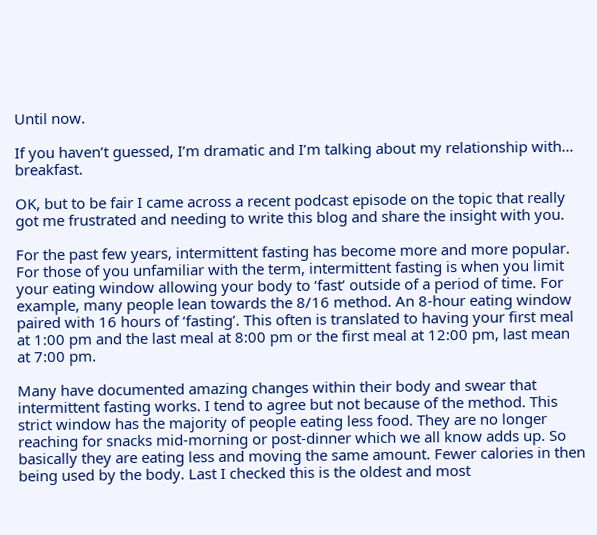Until now.

If you haven’t guessed, I’m dramatic and I’m talking about my relationship with… breakfast.

OK, but to be fair I came across a recent podcast episode on the topic that really got me frustrated and needing to write this blog and share the insight with you.

For the past few years, intermittent fasting has become more and more popular. For those of you unfamiliar with the term, intermittent fasting is when you limit your eating window allowing your body to ‘fast’ outside of a period of time. For example, many people lean towards the 8/16 method. An 8-hour eating window paired with 16 hours of ‘fasting’. This often is translated to having your first meal at 1:00 pm and the last meal at 8:00 pm or the first meal at 12:00 pm, last mean at 7:00 pm.

Many have documented amazing changes within their body and swear that intermittent fasting works. I tend to agree but not because of the method. This strict window has the majority of people eating less food. They are no longer reaching for snacks mid-morning or post-dinner which we all know adds up. So basically they are eating less and moving the same amount. Fewer calories in then being used by the body. Last I checked this is the oldest and most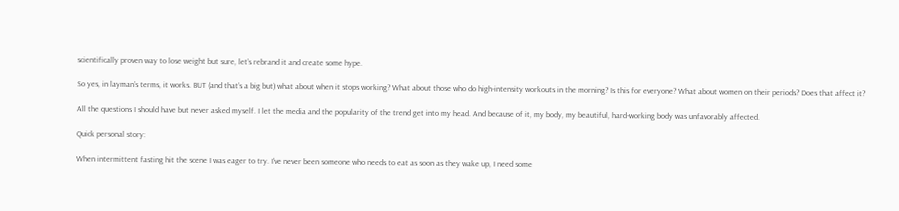scientifically proven way to lose weight but sure, let’s rebrand it and create some hype.

So yes, in layman’s terms, it works. BUT (and that’s a big but) what about when it stops working? What about those who do high-intensity workouts in the morning? Is this for everyone? What about women on their periods? Does that affect it?

All the questions I should have but never asked myself. I let the media and the popularity of the trend get into my head. And because of it, my body, my beautiful, hard-working body was unfavorably affected.

Quick personal story:

When intermittent fasting hit the scene I was eager to try. I’ve never been someone who needs to eat as soon as they wake up, I need some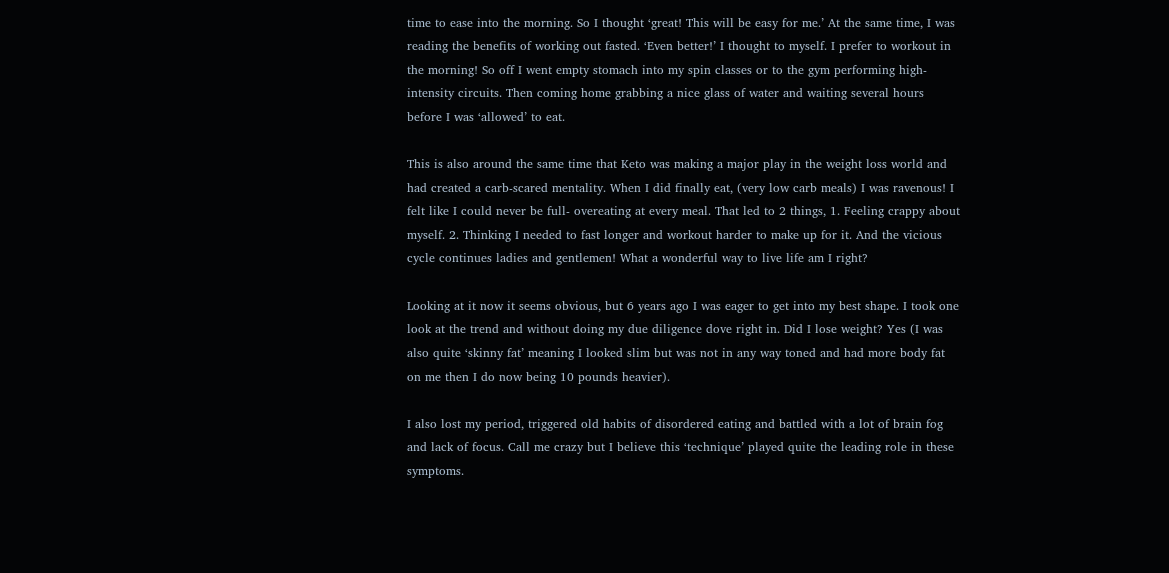time to ease into the morning. So I thought ‘great! This will be easy for me.’ At the same time, I was reading the benefits of working out fasted. ‘Even better!’ I thought to myself. I prefer to workout in the morning! So off I went empty stomach into my spin classes or to the gym performing high-intensity circuits. Then coming home grabbing a nice glass of water and waiting several hours before I was ‘allowed’ to eat.

This is also around the same time that Keto was making a major play in the weight loss world and had created a carb-scared mentality. When I did finally eat, (very low carb meals) I was ravenous! I felt like I could never be full- overeating at every meal. That led to 2 things, 1. Feeling crappy about myself. 2. Thinking I needed to fast longer and workout harder to make up for it. And the vicious cycle continues ladies and gentlemen! What a wonderful way to live life am I right?

Looking at it now it seems obvious, but 6 years ago I was eager to get into my best shape. I took one look at the trend and without doing my due diligence dove right in. Did I lose weight? Yes (I was also quite ‘skinny fat’ meaning I looked slim but was not in any way toned and had more body fat on me then I do now being 10 pounds heavier).

I also lost my period, triggered old habits of disordered eating and battled with a lot of brain fog and lack of focus. Call me crazy but I believe this ‘technique’ played quite the leading role in these symptoms.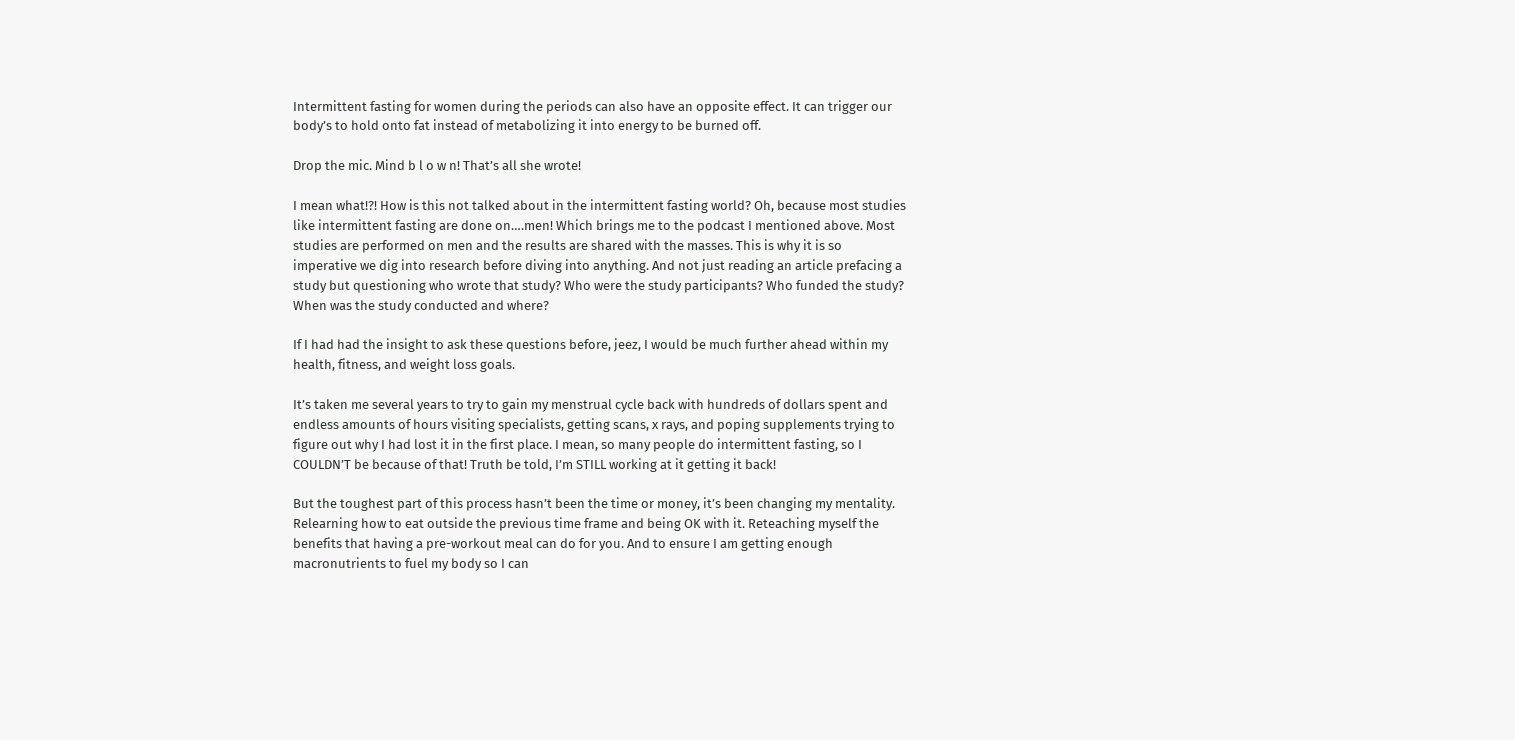Intermittent fasting for women during the periods can also have an opposite effect. It can trigger our body’s to hold onto fat instead of metabolizing it into energy to be burned off.

Drop the mic. Mind b l o w n! That’s all she wrote!

I mean what!?! How is this not talked about in the intermittent fasting world? Oh, because most studies like intermittent fasting are done on….men! Which brings me to the podcast I mentioned above. Most studies are performed on men and the results are shared with the masses. This is why it is so imperative we dig into research before diving into anything. And not just reading an article prefacing a study but questioning who wrote that study? Who were the study participants? Who funded the study? When was the study conducted and where?

If I had had the insight to ask these questions before, jeez, I would be much further ahead within my health, fitness, and weight loss goals.

It’s taken me several years to try to gain my menstrual cycle back with hundreds of dollars spent and endless amounts of hours visiting specialists, getting scans, x rays, and poping supplements trying to figure out why I had lost it in the first place. I mean, so many people do intermittent fasting, so I COULDN’T be because of that! Truth be told, I’m STILL working at it getting it back!

But the toughest part of this process hasn’t been the time or money, it’s been changing my mentality. Relearning how to eat outside the previous time frame and being OK with it. Reteaching myself the benefits that having a pre-workout meal can do for you. And to ensure I am getting enough macronutrients to fuel my body so I can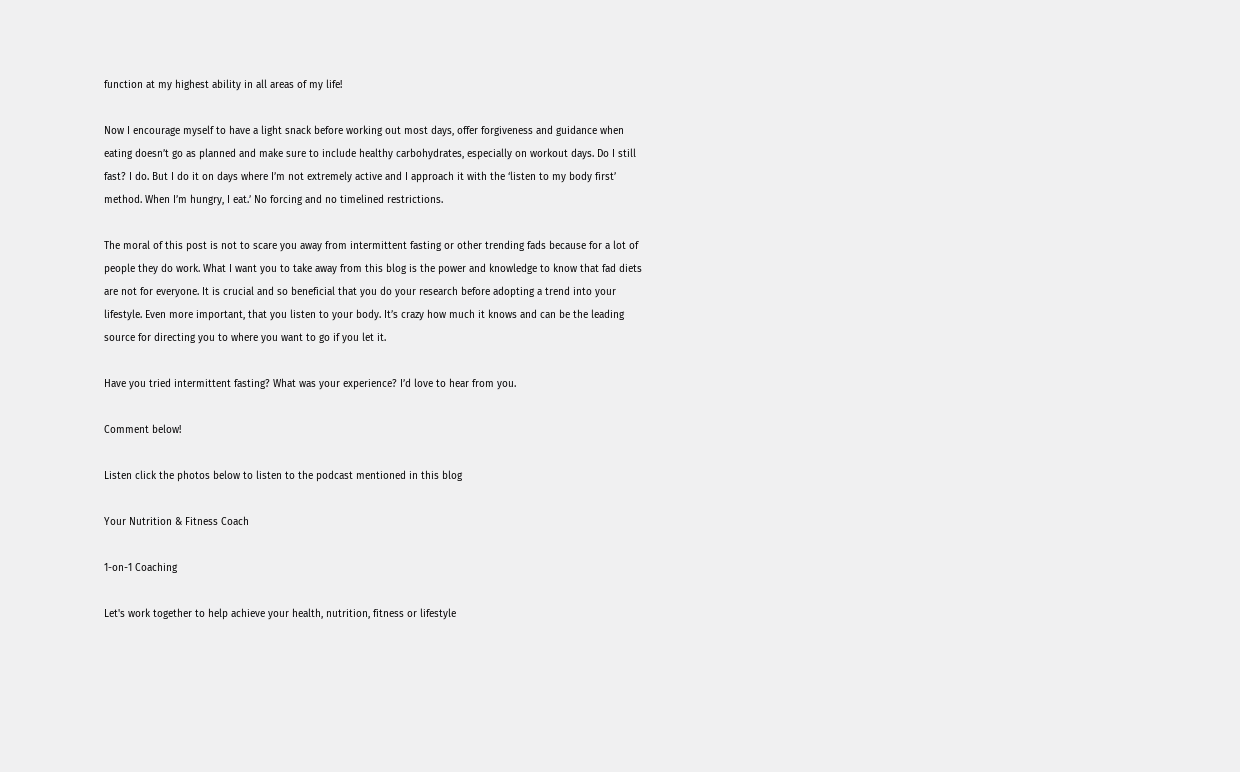function at my highest ability in all areas of my life!

Now I encourage myself to have a light snack before working out most days, offer forgiveness and guidance when eating doesn’t go as planned and make sure to include healthy carbohydrates, especially on workout days. Do I still fast? I do. But I do it on days where I’m not extremely active and I approach it with the ‘listen to my body first’ method. When I’m hungry, I eat.’ No forcing and no timelined restrictions.

The moral of this post is not to scare you away from intermittent fasting or other trending fads because for a lot of people they do work. What I want you to take away from this blog is the power and knowledge to know that fad diets are not for everyone. It is crucial and so beneficial that you do your research before adopting a trend into your lifestyle. Even more important, that you listen to your body. It’s crazy how much it knows and can be the leading source for directing you to where you want to go if you let it.

Have you tried intermittent fasting? What was your experience? I’d love to hear from you.

Comment below!

Listen click the photos below to listen to the podcast mentioned in this blog

Your Nutrition & Fitness Coach

1-on-1 Coaching

Let's work together to help achieve your health, nutrition, fitness or lifestyle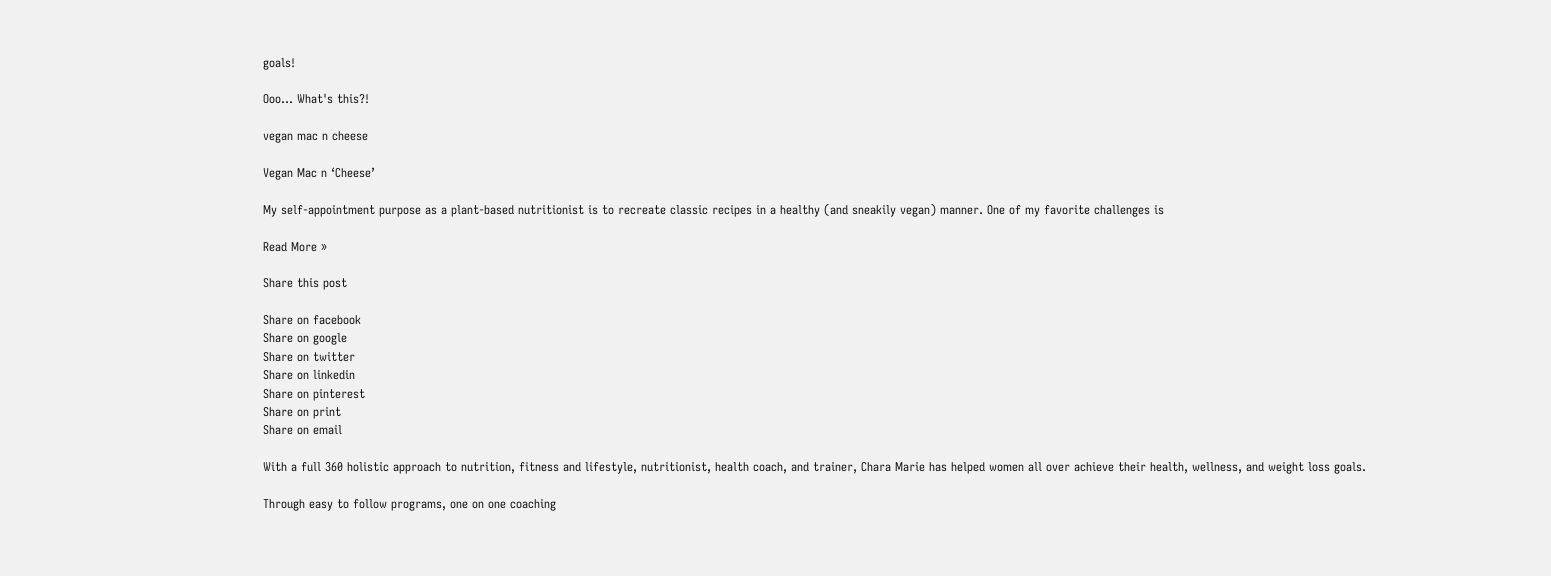goals!

Ooo... What's this?!

vegan mac n cheese

Vegan Mac n ‘Cheese’

My self-appointment purpose as a plant-based nutritionist is to recreate classic recipes in a healthy (and sneakily vegan) manner. One of my favorite challenges is

Read More »

Share this post

Share on facebook
Share on google
Share on twitter
Share on linkedin
Share on pinterest
Share on print
Share on email

With a full 360 holistic approach to nutrition, fitness and lifestyle, nutritionist, health coach, and trainer, Chara Marie has helped women all over achieve their health, wellness, and weight loss goals.

Through easy to follow programs, one on one coaching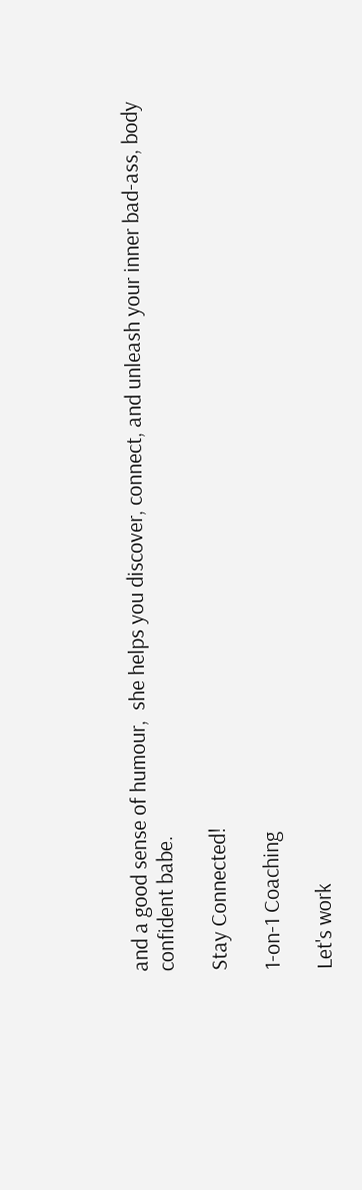and a good sense of humour,  she helps you discover, connect, and unleash your inner bad-ass, body confident babe.

Stay Connected!

1-on-1 Coaching

Let's work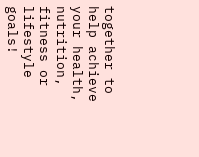together to help achieve your health, nutrition, fitness or lifestyle goals!